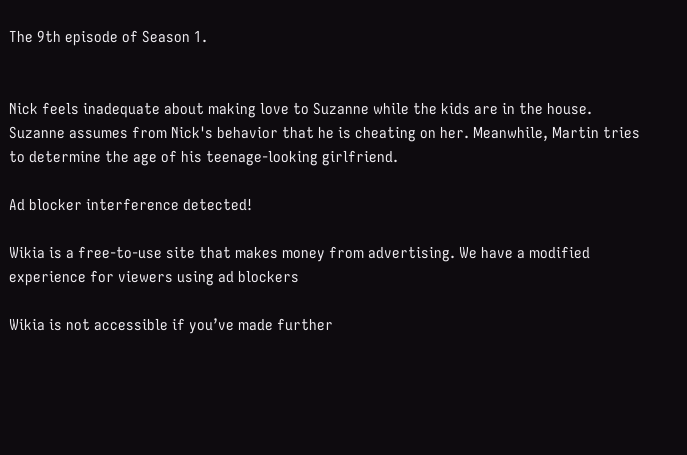The 9th episode of Season 1.


Nick feels inadequate about making love to Suzanne while the kids are in the house. Suzanne assumes from Nick's behavior that he is cheating on her. Meanwhile, Martin tries to determine the age of his teenage-looking girlfriend.

Ad blocker interference detected!

Wikia is a free-to-use site that makes money from advertising. We have a modified experience for viewers using ad blockers

Wikia is not accessible if you’ve made further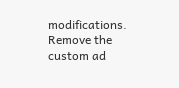modifications. Remove the custom ad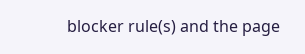blocker rule(s) and the page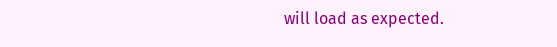will load as expected.